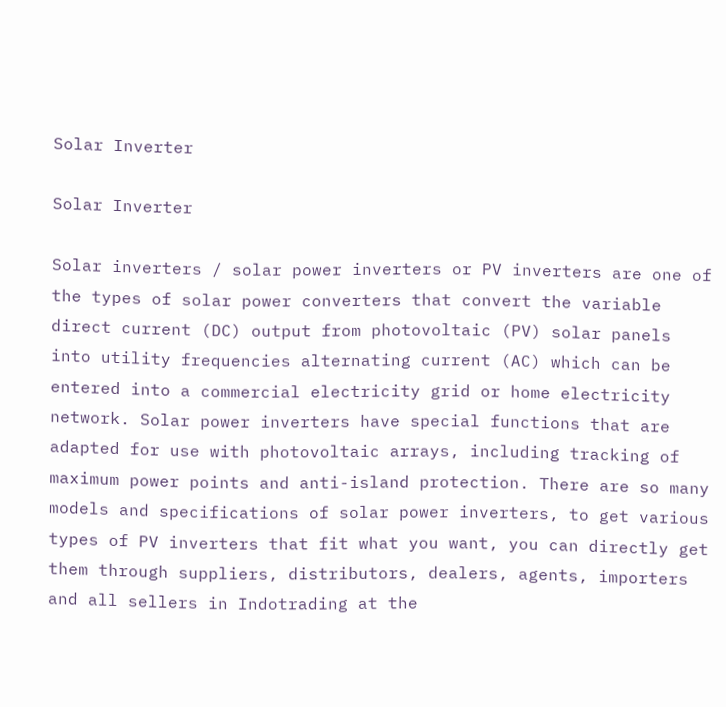Solar Inverter

Solar Inverter

Solar inverters / solar power inverters or PV inverters are one of the types of solar power converters that convert the variable direct current (DC) output from photovoltaic (PV) solar panels into utility frequencies alternating current (AC) which can be entered into a commercial electricity grid or home electricity network. Solar power inverters have special functions that are adapted for use with photovoltaic arrays, including tracking of maximum power points and anti-island protection. There are so many models and specifications of solar power inverters, to get various types of PV inverters that fit what you want, you can directly get them through suppliers, distributors, dealers, agents, importers and all sellers in Indotrading at the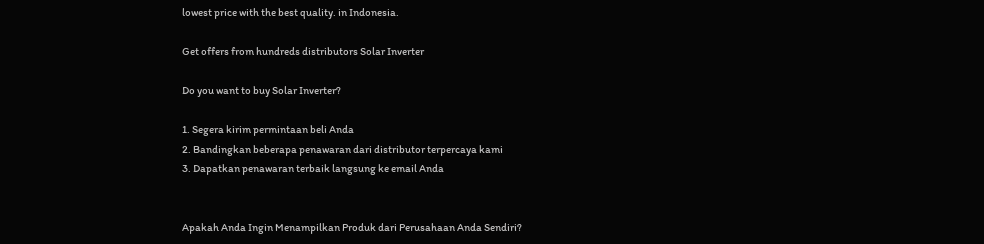lowest price with the best quality. in Indonesia.

Get offers from hundreds distributors Solar Inverter

Do you want to buy Solar Inverter?

1. Segera kirim permintaan beli Anda
2. Bandingkan beberapa penawaran dari distributor terpercaya kami
3. Dapatkan penawaran terbaik langsung ke email Anda


Apakah Anda Ingin Menampilkan Produk dari Perusahaan Anda Sendiri?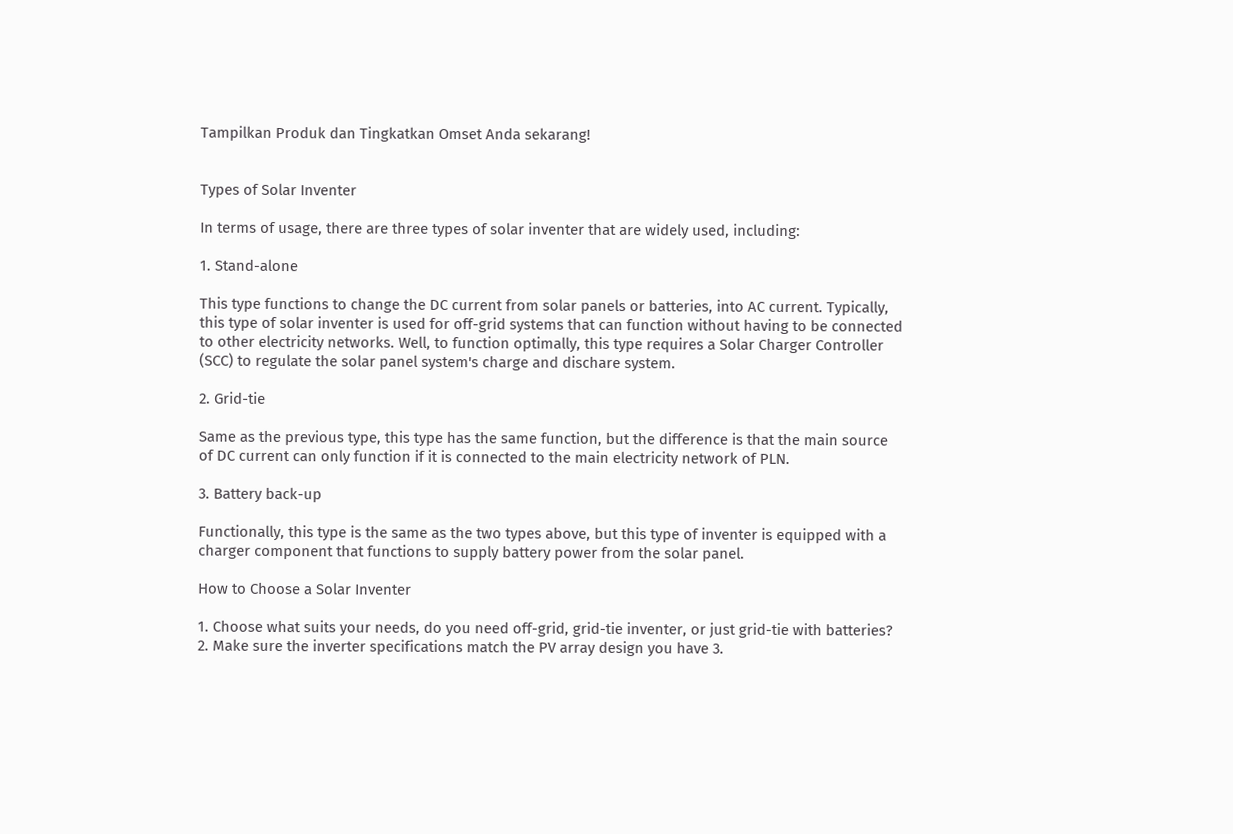Tampilkan Produk dan Tingkatkan Omset Anda sekarang!


Types of Solar Inventer

In terms of usage, there are three types of solar inventer that are widely used, including:

1. Stand-alone

This type functions to change the DC current from solar panels or batteries, into AC current. Typically, this type of solar inventer is used for off-grid systems that can function without having to be connected to other electricity networks. Well, to function optimally, this type requires a Solar Charger Controller (SCC) to regulate the solar panel system's charge and dischare system.

2. Grid-tie

Same as the previous type, this type has the same function, but the difference is that the main source of DC current can only function if it is connected to the main electricity network of PLN.

3. Battery back-up

Functionally, this type is the same as the two types above, but this type of inventer is equipped with a charger component that functions to supply battery power from the solar panel.

How to Choose a Solar Inventer

1. Choose what suits your needs, do you need off-grid, grid-tie inventer, or just grid-tie with batteries?
2. Make sure the inverter specifications match the PV array design you have 3.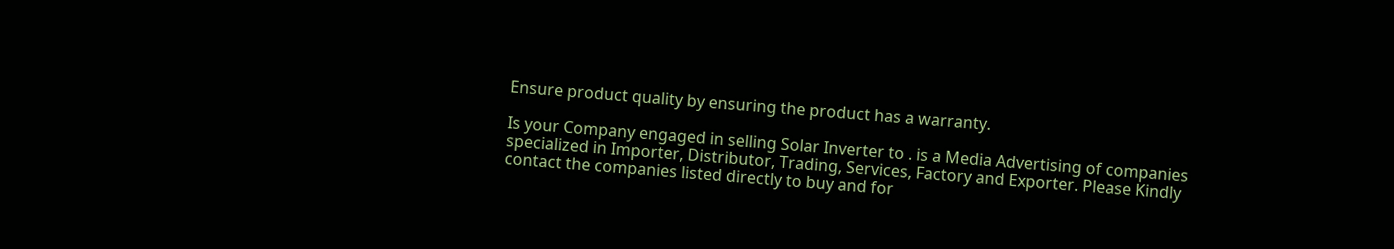Ensure product quality by ensuring the product has a warranty.

Is your Company engaged in selling Solar Inverter to . is a Media Advertising of companies specialized in Importer, Distributor, Trading, Services, Factory and Exporter. Please Kindly contact the companies listed directly to buy and for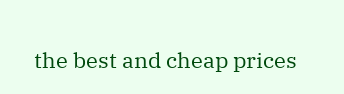the best and cheap prices